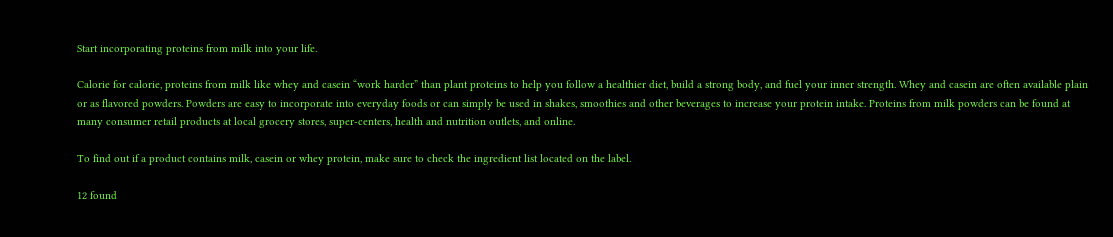Start incorporating proteins from milk into your life.

Calorie for calorie, proteins from milk like whey and casein “work harder” than plant proteins to help you follow a healthier diet, build a strong body, and fuel your inner strength. Whey and casein are often available plain or as flavored powders. Powders are easy to incorporate into everyday foods or can simply be used in shakes, smoothies and other beverages to increase your protein intake. Proteins from milk powders can be found at many consumer retail products at local grocery stores, super-centers, health and nutrition outlets, and online.

To find out if a product contains milk, casein or whey protein, make sure to check the ingredient list located on the label.

12 found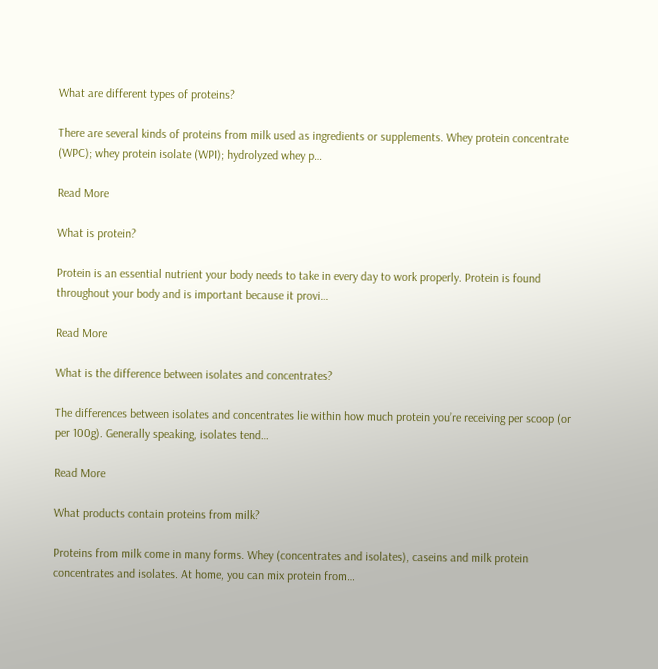What are different types of proteins?

There are several kinds of proteins from milk used as ingredients or supplements. Whey protein concentrate (WPC); whey protein isolate (WPI); hydrolyzed whey p…

Read More

What is protein?

Protein is an essential nutrient your body needs to take in every day to work properly. Protein is found throughout your body and is important because it provi…

Read More

What is the difference between isolates and concentrates?

The differences between isolates and concentrates lie within how much protein you’re receiving per scoop (or per 100g). Generally speaking, isolates tend…

Read More

What products contain proteins from milk?

Proteins from milk come in many forms. Whey (concentrates and isolates), caseins and milk protein concentrates and isolates. At home, you can mix protein from…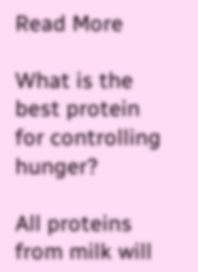Read More

What is the best protein for controlling hunger?

All proteins from milk will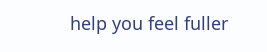help you feel fuller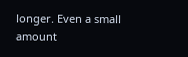longer. Even a small amount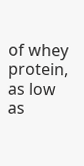of whey protein, as low as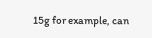15g for example, can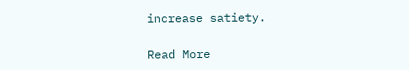increase satiety.

Read More